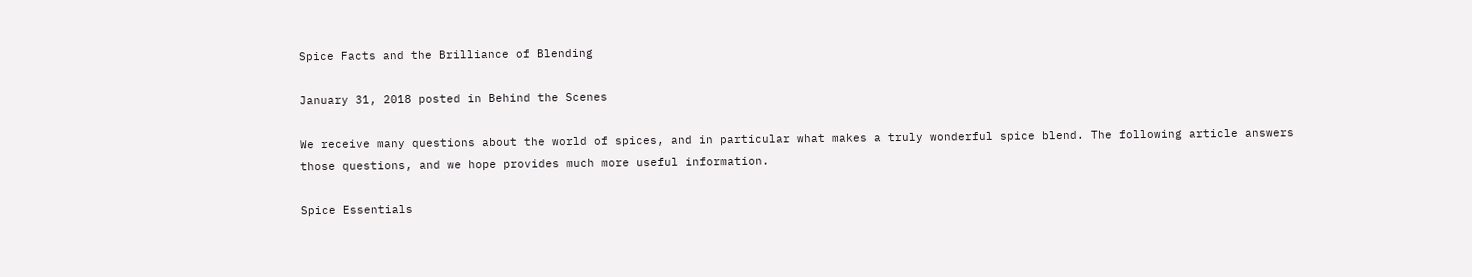Spice Facts and the Brilliance of Blending

January 31, 2018 posted in Behind the Scenes

We receive many questions about the world of spices, and in particular what makes a truly wonderful spice blend. The following article answers those questions, and we hope provides much more useful information.

Spice Essentials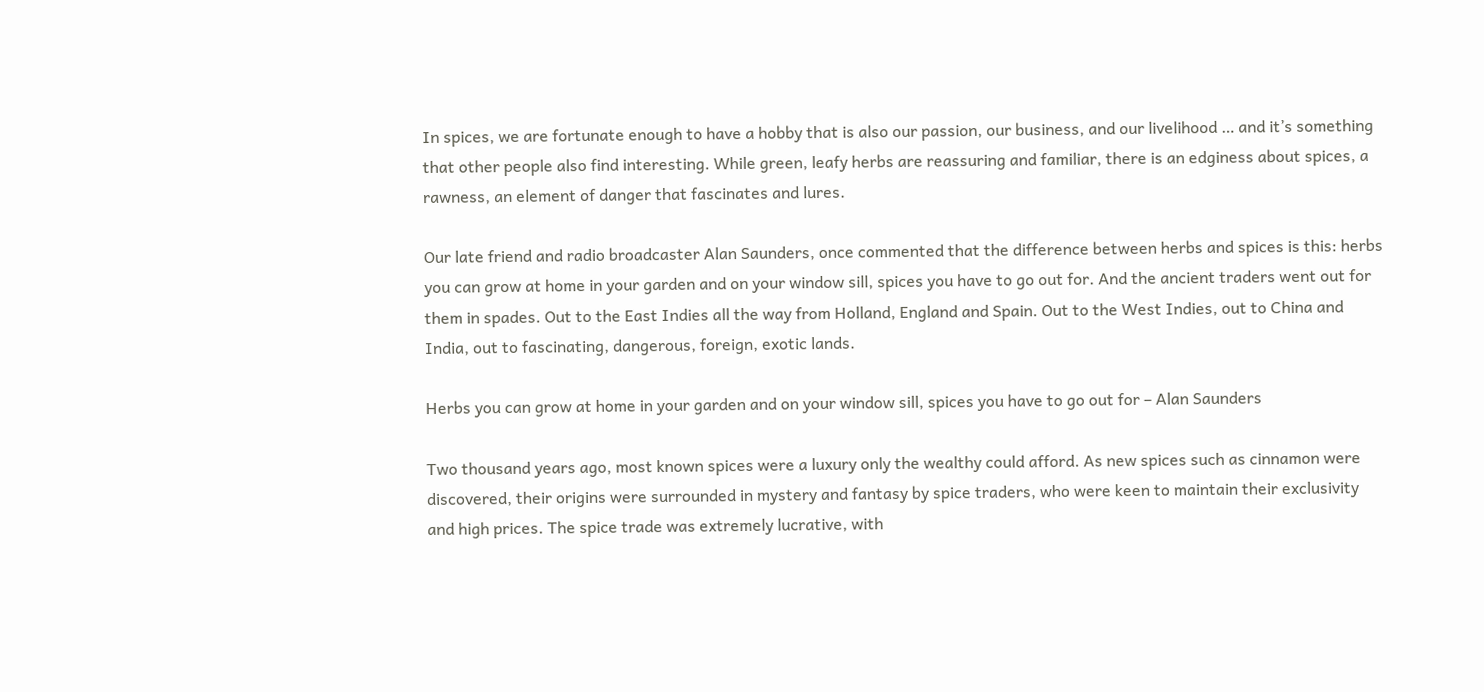In spices, we are fortunate enough to have a hobby that is also our passion, our business, and our livelihood … and it’s something that other people also find interesting. While green, leafy herbs are reassuring and familiar, there is an edginess about spices, a rawness, an element of danger that fascinates and lures.

Our late friend and radio broadcaster Alan Saunders, once commented that the difference between herbs and spices is this: herbs you can grow at home in your garden and on your window sill, spices you have to go out for. And the ancient traders went out for them in spades. Out to the East Indies all the way from Holland, England and Spain. Out to the West Indies, out to China and India, out to fascinating, dangerous, foreign, exotic lands.

Herbs you can grow at home in your garden and on your window sill, spices you have to go out for – Alan Saunders

Two thousand years ago, most known spices were a luxury only the wealthy could afford. As new spices such as cinnamon were discovered, their origins were surrounded in mystery and fantasy by spice traders, who were keen to maintain their exclusivity and high prices. The spice trade was extremely lucrative, with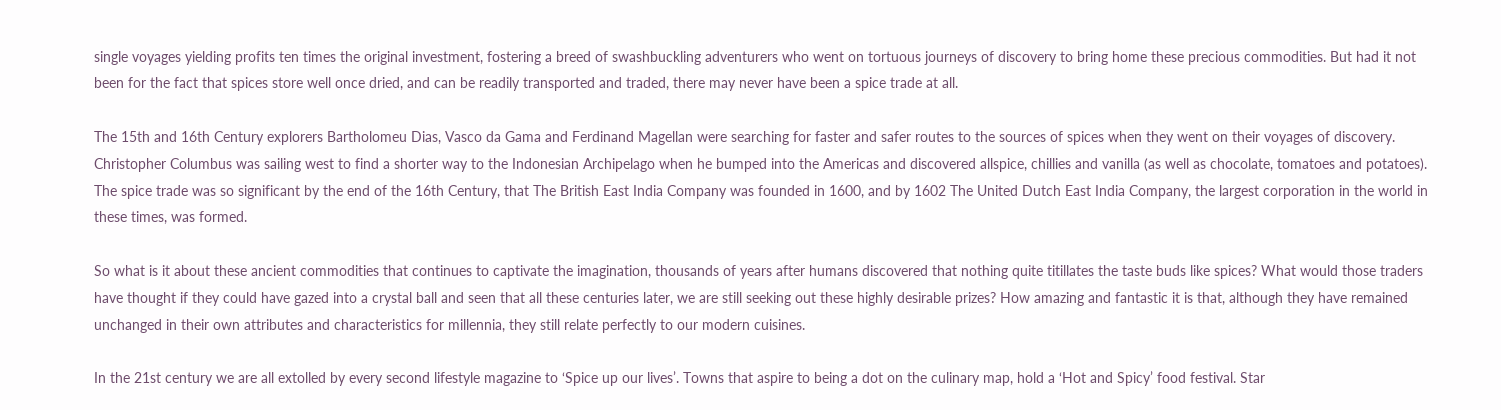single voyages yielding profits ten times the original investment, fostering a breed of swashbuckling adventurers who went on tortuous journeys of discovery to bring home these precious commodities. But had it not been for the fact that spices store well once dried, and can be readily transported and traded, there may never have been a spice trade at all.

The 15th and 16th Century explorers Bartholomeu Dias, Vasco da Gama and Ferdinand Magellan were searching for faster and safer routes to the sources of spices when they went on their voyages of discovery. Christopher Columbus was sailing west to find a shorter way to the Indonesian Archipelago when he bumped into the Americas and discovered allspice, chillies and vanilla (as well as chocolate, tomatoes and potatoes). The spice trade was so significant by the end of the 16th Century, that The British East India Company was founded in 1600, and by 1602 The United Dutch East India Company, the largest corporation in the world in these times, was formed.

So what is it about these ancient commodities that continues to captivate the imagination, thousands of years after humans discovered that nothing quite titillates the taste buds like spices? What would those traders have thought if they could have gazed into a crystal ball and seen that all these centuries later, we are still seeking out these highly desirable prizes? How amazing and fantastic it is that, although they have remained unchanged in their own attributes and characteristics for millennia, they still relate perfectly to our modern cuisines.

In the 21st century we are all extolled by every second lifestyle magazine to ‘Spice up our lives’. Towns that aspire to being a dot on the culinary map, hold a ‘Hot and Spicy’ food festival. Star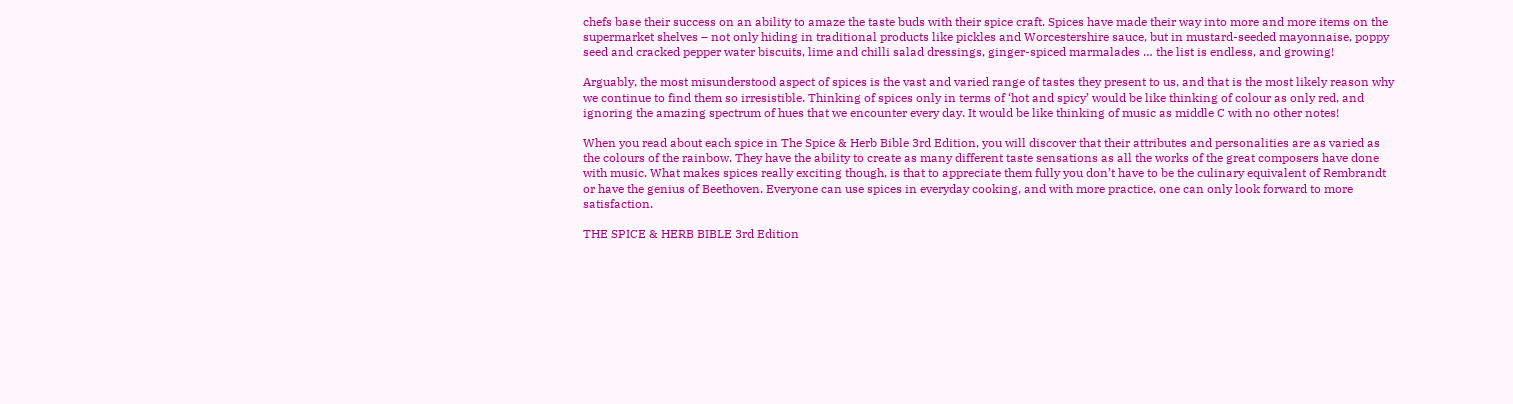chefs base their success on an ability to amaze the taste buds with their spice craft. Spices have made their way into more and more items on the supermarket shelves – not only hiding in traditional products like pickles and Worcestershire sauce, but in mustard-seeded mayonnaise, poppy seed and cracked pepper water biscuits, lime and chilli salad dressings, ginger-spiced marmalades … the list is endless, and growing!

Arguably, the most misunderstood aspect of spices is the vast and varied range of tastes they present to us, and that is the most likely reason why we continue to find them so irresistible. Thinking of spices only in terms of ‘hot and spicy’ would be like thinking of colour as only red, and ignoring the amazing spectrum of hues that we encounter every day. It would be like thinking of music as middle C with no other notes!

When you read about each spice in The Spice & Herb Bible 3rd Edition, you will discover that their attributes and personalities are as varied as the colours of the rainbow. They have the ability to create as many different taste sensations as all the works of the great composers have done with music. What makes spices really exciting though, is that to appreciate them fully you don’t have to be the culinary equivalent of Rembrandt or have the genius of Beethoven. Everyone can use spices in everyday cooking, and with more practice, one can only look forward to more satisfaction.

THE SPICE & HERB BIBLE 3rd Edition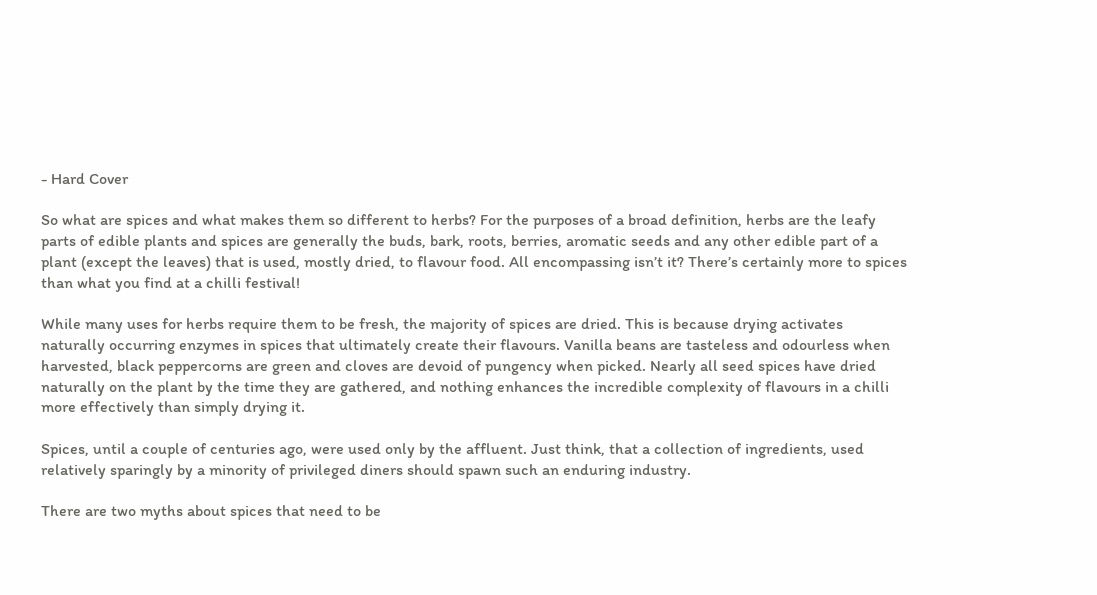- Hard Cover

So what are spices and what makes them so different to herbs? For the purposes of a broad definition, herbs are the leafy parts of edible plants and spices are generally the buds, bark, roots, berries, aromatic seeds and any other edible part of a plant (except the leaves) that is used, mostly dried, to flavour food. All encompassing isn’t it? There’s certainly more to spices than what you find at a chilli festival!

While many uses for herbs require them to be fresh, the majority of spices are dried. This is because drying activates naturally occurring enzymes in spices that ultimately create their flavours. Vanilla beans are tasteless and odourless when harvested, black peppercorns are green and cloves are devoid of pungency when picked. Nearly all seed spices have dried naturally on the plant by the time they are gathered, and nothing enhances the incredible complexity of flavours in a chilli more effectively than simply drying it.

Spices, until a couple of centuries ago, were used only by the affluent. Just think, that a collection of ingredients, used relatively sparingly by a minority of privileged diners should spawn such an enduring industry.

There are two myths about spices that need to be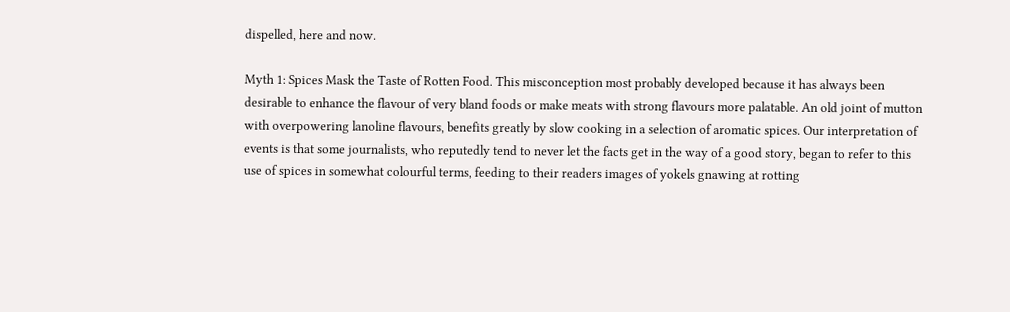dispelled, here and now.

Myth 1: Spices Mask the Taste of Rotten Food. This misconception most probably developed because it has always been desirable to enhance the flavour of very bland foods or make meats with strong flavours more palatable. An old joint of mutton with overpowering lanoline flavours, benefits greatly by slow cooking in a selection of aromatic spices. Our interpretation of events is that some journalists, who reputedly tend to never let the facts get in the way of a good story, began to refer to this use of spices in somewhat colourful terms, feeding to their readers images of yokels gnawing at rotting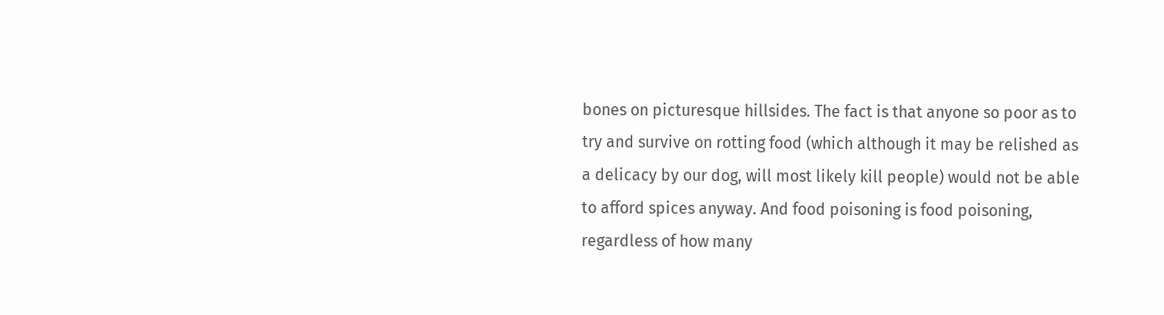bones on picturesque hillsides. The fact is that anyone so poor as to try and survive on rotting food (which although it may be relished as a delicacy by our dog, will most likely kill people) would not be able to afford spices anyway. And food poisoning is food poisoning, regardless of how many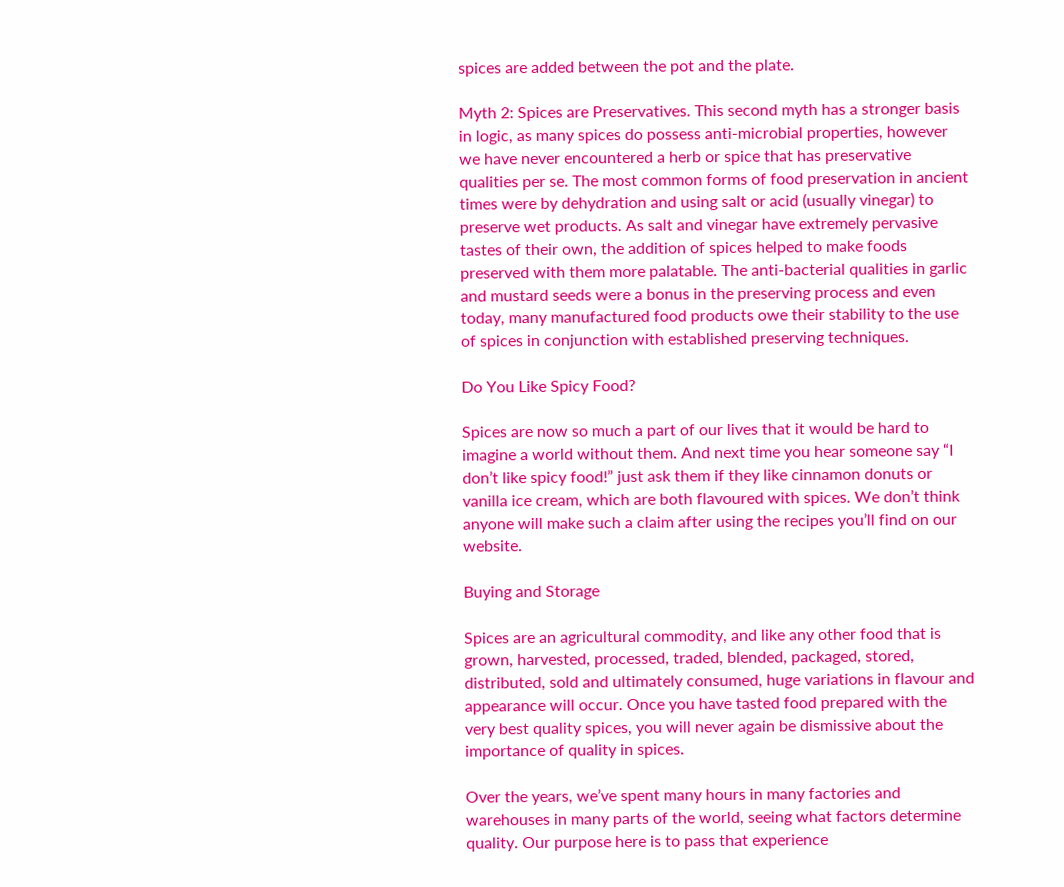spices are added between the pot and the plate.

Myth 2: Spices are Preservatives. This second myth has a stronger basis in logic, as many spices do possess anti-microbial properties, however we have never encountered a herb or spice that has preservative qualities per se. The most common forms of food preservation in ancient times were by dehydration and using salt or acid (usually vinegar) to preserve wet products. As salt and vinegar have extremely pervasive tastes of their own, the addition of spices helped to make foods preserved with them more palatable. The anti-bacterial qualities in garlic and mustard seeds were a bonus in the preserving process and even today, many manufactured food products owe their stability to the use of spices in conjunction with established preserving techniques.

Do You Like Spicy Food?

Spices are now so much a part of our lives that it would be hard to imagine a world without them. And next time you hear someone say “I don’t like spicy food!” just ask them if they like cinnamon donuts or vanilla ice cream, which are both flavoured with spices. We don’t think anyone will make such a claim after using the recipes you’ll find on our website.

Buying and Storage

Spices are an agricultural commodity, and like any other food that is grown, harvested, processed, traded, blended, packaged, stored, distributed, sold and ultimately consumed, huge variations in flavour and appearance will occur. Once you have tasted food prepared with the very best quality spices, you will never again be dismissive about the importance of quality in spices.

Over the years, we’ve spent many hours in many factories and warehouses in many parts of the world, seeing what factors determine quality. Our purpose here is to pass that experience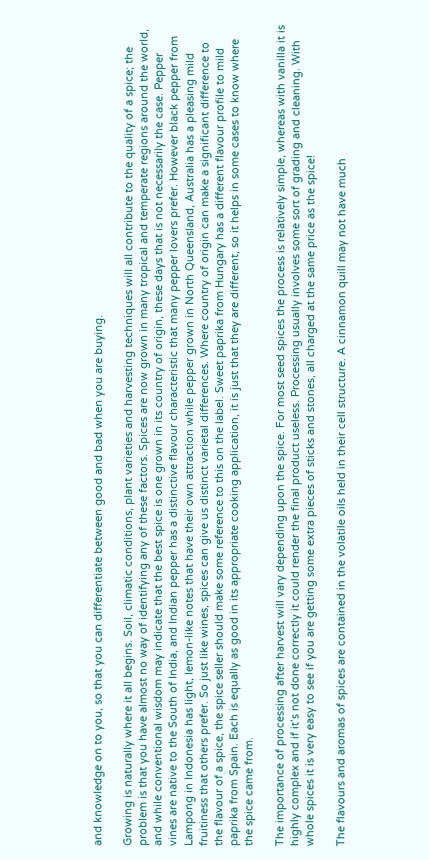and knowledge on to you, so that you can differentiate between good and bad when you are buying.

Growing is naturally where it all begins. Soil, climatic conditions, plant varieties and harvesting techniques will all contribute to the quality of a spice; the problem is that you have almost no way of identifying any of these factors. Spices are now grown in many tropical and temperate regions around the world, and while conventional wisdom may indicate that the best spice is one grown in its country of origin, these days that is not necessarily the case. Pepper vines are native to the South of India, and Indian pepper has a distinctive flavour characteristic that many pepper lovers prefer. However black pepper from Lampong in Indonesia has light, lemon-like notes that have their own attraction while pepper grown in North Queensland, Australia has a pleasing mild fruitiness that others prefer. So just like wines, spices can give us distinct varietal differences. Where country of origin can make a significant difference to the flavour of a spice, the spice seller should make some reference to this on the label. Sweet paprika from Hungary has a different flavour profile to mild paprika from Spain. Each is equally as good in its appropriate cooking application, it is just that they are different, so it helps in some cases to know where the spice came from.

The importance of processing after harvest will vary depending upon the spice. For most seed spices the process is relatively simple, whereas with vanilla it is highly complex and if it’s not done correctly it could render the final product useless. Processing usually involves some sort of grading and cleaning. With whole spices it is very easy to see if you are getting some extra pieces of sticks and stones, all charged at the same price as the spice!

The flavours and aromas of spices are contained in the volatile oils held in their cell structure. A cinnamon quill may not have much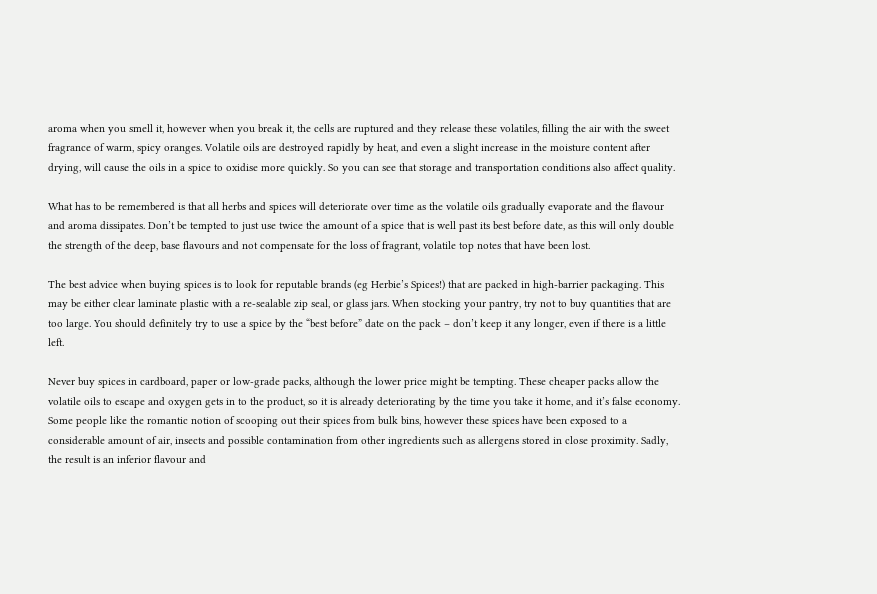aroma when you smell it, however when you break it, the cells are ruptured and they release these volatiles, filling the air with the sweet fragrance of warm, spicy oranges. Volatile oils are destroyed rapidly by heat, and even a slight increase in the moisture content after drying, will cause the oils in a spice to oxidise more quickly. So you can see that storage and transportation conditions also affect quality.

What has to be remembered is that all herbs and spices will deteriorate over time as the volatile oils gradually evaporate and the flavour and aroma dissipates. Don’t be tempted to just use twice the amount of a spice that is well past its best before date, as this will only double the strength of the deep, base flavours and not compensate for the loss of fragrant, volatile top notes that have been lost.

The best advice when buying spices is to look for reputable brands (eg Herbie’s Spices!) that are packed in high-barrier packaging. This may be either clear laminate plastic with a re-sealable zip seal, or glass jars. When stocking your pantry, try not to buy quantities that are too large. You should definitely try to use a spice by the “best before” date on the pack – don’t keep it any longer, even if there is a little left.

Never buy spices in cardboard, paper or low-grade packs, although the lower price might be tempting. These cheaper packs allow the volatile oils to escape and oxygen gets in to the product, so it is already deteriorating by the time you take it home, and it’s false economy. Some people like the romantic notion of scooping out their spices from bulk bins, however these spices have been exposed to a considerable amount of air, insects and possible contamination from other ingredients such as allergens stored in close proximity. Sadly, the result is an inferior flavour and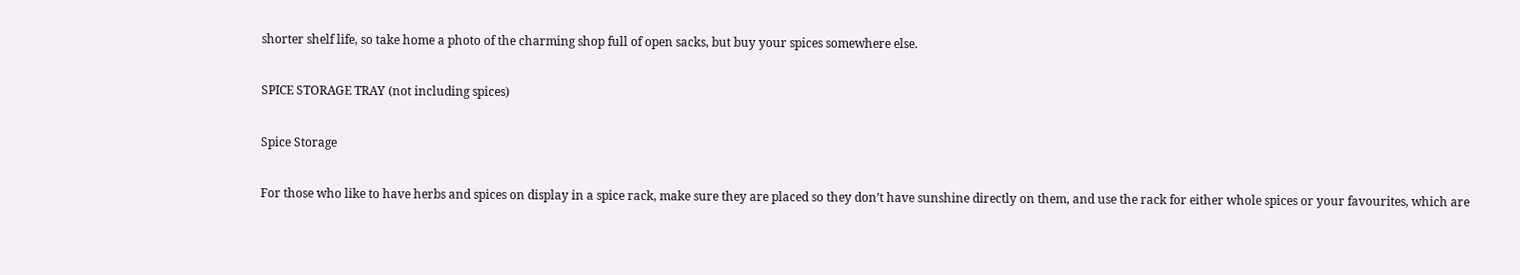shorter shelf life, so take home a photo of the charming shop full of open sacks, but buy your spices somewhere else.

SPICE STORAGE TRAY (not including spices)

Spice Storage

For those who like to have herbs and spices on display in a spice rack, make sure they are placed so they don’t have sunshine directly on them, and use the rack for either whole spices or your favourites, which are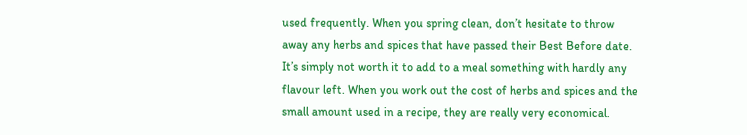used frequently. When you spring clean, don’t hesitate to throw away any herbs and spices that have passed their Best Before date. It’s simply not worth it to add to a meal something with hardly any flavour left. When you work out the cost of herbs and spices and the small amount used in a recipe, they are really very economical.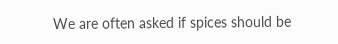We are often asked if spices should be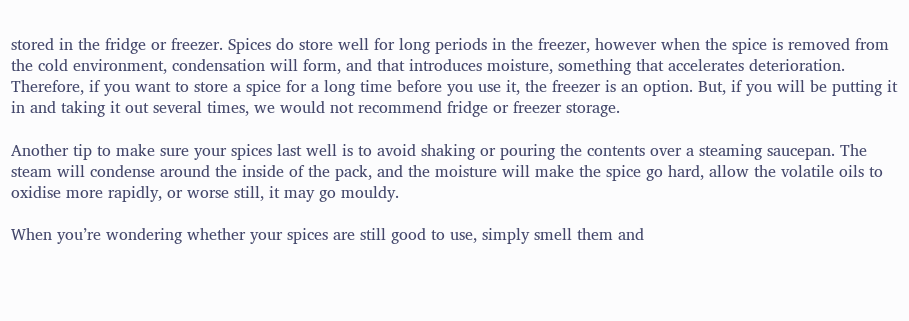stored in the fridge or freezer. Spices do store well for long periods in the freezer, however when the spice is removed from the cold environment, condensation will form, and that introduces moisture, something that accelerates deterioration. Therefore, if you want to store a spice for a long time before you use it, the freezer is an option. But, if you will be putting it in and taking it out several times, we would not recommend fridge or freezer storage.

Another tip to make sure your spices last well is to avoid shaking or pouring the contents over a steaming saucepan. The steam will condense around the inside of the pack, and the moisture will make the spice go hard, allow the volatile oils to oxidise more rapidly, or worse still, it may go mouldy.

When you’re wondering whether your spices are still good to use, simply smell them and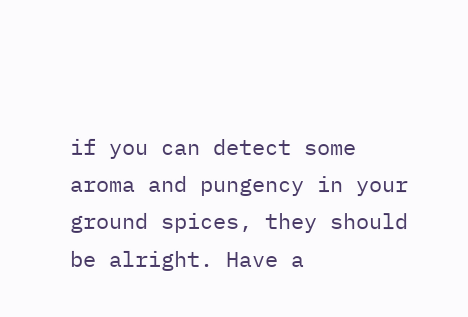if you can detect some aroma and pungency in your ground spices, they should be alright. Have a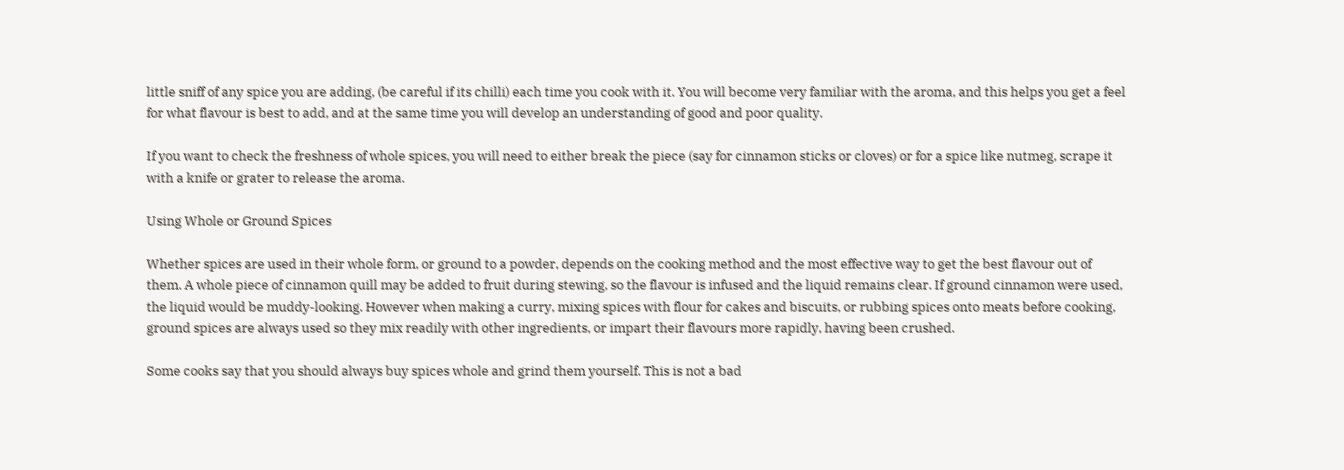little sniff of any spice you are adding, (be careful if its chilli) each time you cook with it. You will become very familiar with the aroma, and this helps you get a feel for what flavour is best to add, and at the same time you will develop an understanding of good and poor quality.

If you want to check the freshness of whole spices, you will need to either break the piece (say for cinnamon sticks or cloves) or for a spice like nutmeg, scrape it with a knife or grater to release the aroma.

Using Whole or Ground Spices

Whether spices are used in their whole form, or ground to a powder, depends on the cooking method and the most effective way to get the best flavour out of them. A whole piece of cinnamon quill may be added to fruit during stewing, so the flavour is infused and the liquid remains clear. If ground cinnamon were used, the liquid would be muddy-looking. However when making a curry, mixing spices with flour for cakes and biscuits, or rubbing spices onto meats before cooking, ground spices are always used so they mix readily with other ingredients, or impart their flavours more rapidly, having been crushed.

Some cooks say that you should always buy spices whole and grind them yourself. This is not a bad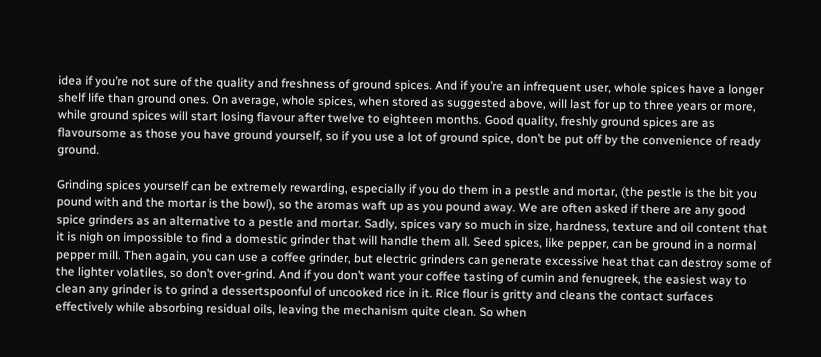idea if you’re not sure of the quality and freshness of ground spices. And if you’re an infrequent user, whole spices have a longer shelf life than ground ones. On average, whole spices, when stored as suggested above, will last for up to three years or more, while ground spices will start losing flavour after twelve to eighteen months. Good quality, freshly ground spices are as flavoursome as those you have ground yourself, so if you use a lot of ground spice, don’t be put off by the convenience of ready ground.

Grinding spices yourself can be extremely rewarding, especially if you do them in a pestle and mortar, (the pestle is the bit you pound with and the mortar is the bowl), so the aromas waft up as you pound away. We are often asked if there are any good spice grinders as an alternative to a pestle and mortar. Sadly, spices vary so much in size, hardness, texture and oil content that it is nigh on impossible to find a domestic grinder that will handle them all. Seed spices, like pepper, can be ground in a normal pepper mill. Then again, you can use a coffee grinder, but electric grinders can generate excessive heat that can destroy some of the lighter volatiles, so don’t over-grind. And if you don’t want your coffee tasting of cumin and fenugreek, the easiest way to clean any grinder is to grind a dessertspoonful of uncooked rice in it. Rice flour is gritty and cleans the contact surfaces effectively while absorbing residual oils, leaving the mechanism quite clean. So when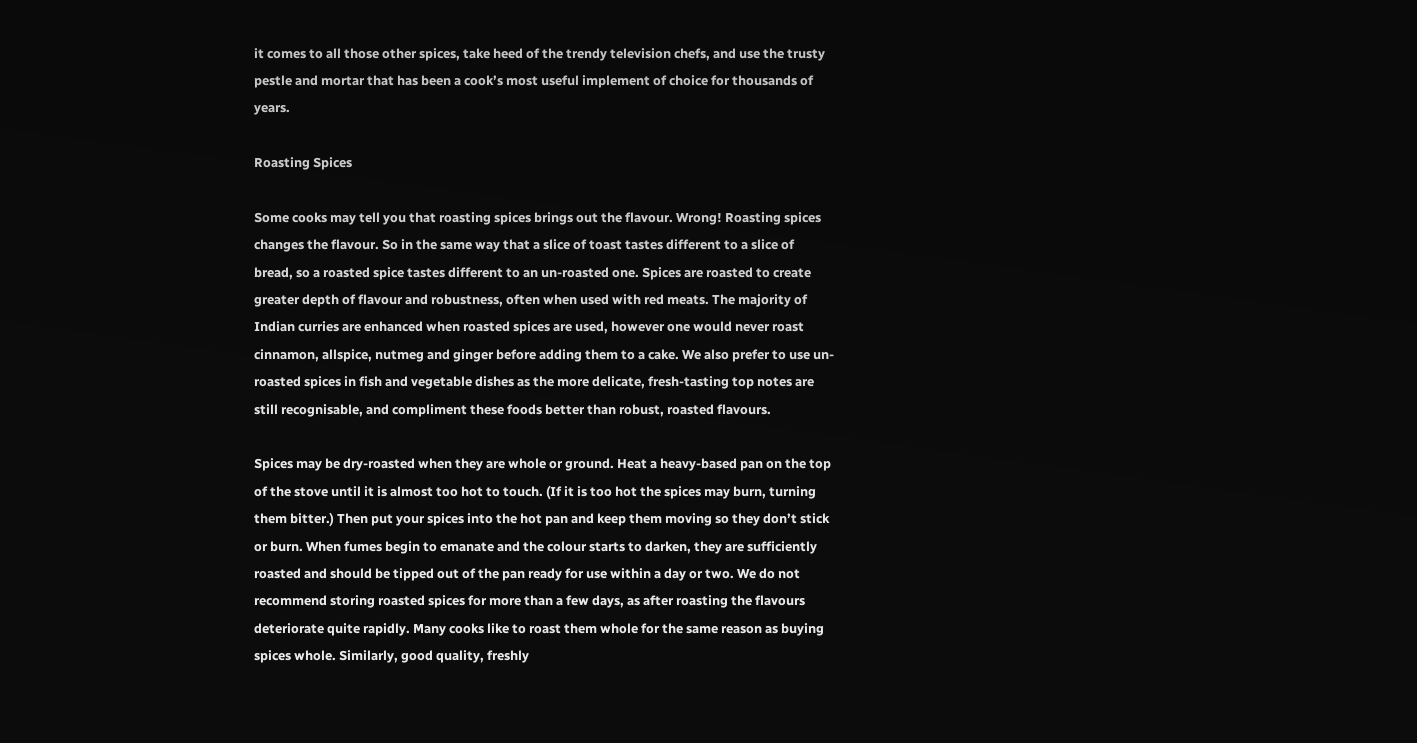it comes to all those other spices, take heed of the trendy television chefs, and use the trusty pestle and mortar that has been a cook’s most useful implement of choice for thousands of years.

Roasting Spices

Some cooks may tell you that roasting spices brings out the flavour. Wrong! Roasting spices changes the flavour. So in the same way that a slice of toast tastes different to a slice of bread, so a roasted spice tastes different to an un-roasted one. Spices are roasted to create greater depth of flavour and robustness, often when used with red meats. The majority of Indian curries are enhanced when roasted spices are used, however one would never roast cinnamon, allspice, nutmeg and ginger before adding them to a cake. We also prefer to use un-roasted spices in fish and vegetable dishes as the more delicate, fresh-tasting top notes are still recognisable, and compliment these foods better than robust, roasted flavours.

Spices may be dry-roasted when they are whole or ground. Heat a heavy-based pan on the top of the stove until it is almost too hot to touch. (If it is too hot the spices may burn, turning them bitter.) Then put your spices into the hot pan and keep them moving so they don’t stick or burn. When fumes begin to emanate and the colour starts to darken, they are sufficiently roasted and should be tipped out of the pan ready for use within a day or two. We do not recommend storing roasted spices for more than a few days, as after roasting the flavours deteriorate quite rapidly. Many cooks like to roast them whole for the same reason as buying spices whole. Similarly, good quality, freshly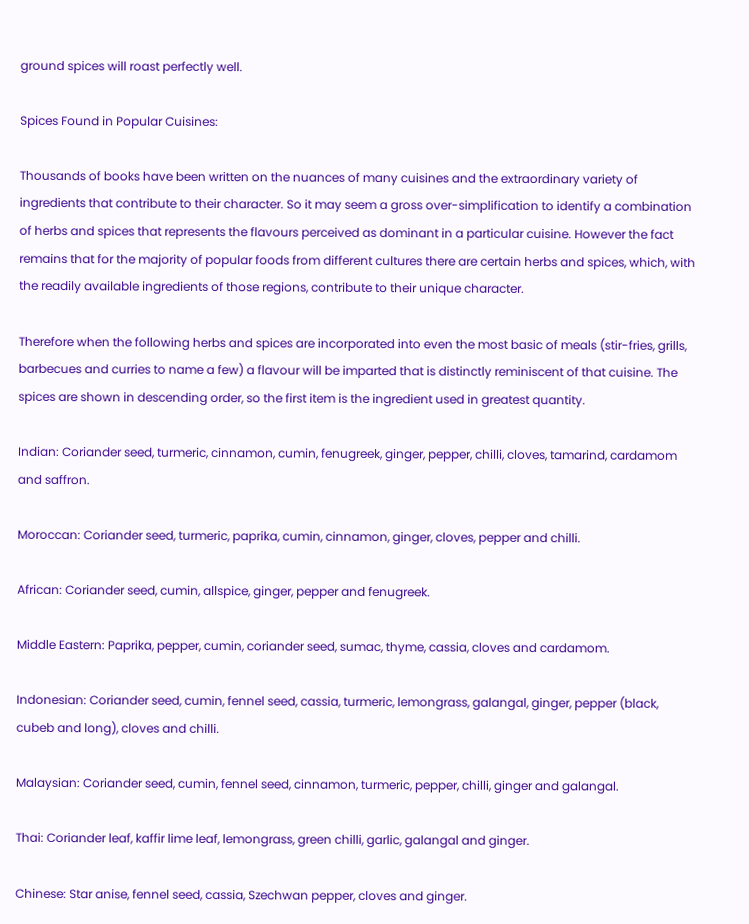ground spices will roast perfectly well.

Spices Found in Popular Cuisines:

Thousands of books have been written on the nuances of many cuisines and the extraordinary variety of ingredients that contribute to their character. So it may seem a gross over-simplification to identify a combination of herbs and spices that represents the flavours perceived as dominant in a particular cuisine. However the fact remains that for the majority of popular foods from different cultures there are certain herbs and spices, which, with the readily available ingredients of those regions, contribute to their unique character.

Therefore when the following herbs and spices are incorporated into even the most basic of meals (stir-fries, grills, barbecues and curries to name a few) a flavour will be imparted that is distinctly reminiscent of that cuisine. The spices are shown in descending order, so the first item is the ingredient used in greatest quantity.

Indian: Coriander seed, turmeric, cinnamon, cumin, fenugreek, ginger, pepper, chilli, cloves, tamarind, cardamom and saffron.

Moroccan: Coriander seed, turmeric, paprika, cumin, cinnamon, ginger, cloves, pepper and chilli.

African: Coriander seed, cumin, allspice, ginger, pepper and fenugreek.

Middle Eastern: Paprika, pepper, cumin, coriander seed, sumac, thyme, cassia, cloves and cardamom.

Indonesian: Coriander seed, cumin, fennel seed, cassia, turmeric, lemongrass, galangal, ginger, pepper (black, cubeb and long), cloves and chilli.

Malaysian: Coriander seed, cumin, fennel seed, cinnamon, turmeric, pepper, chilli, ginger and galangal.

Thai: Coriander leaf, kaffir lime leaf, lemongrass, green chilli, garlic, galangal and ginger.

Chinese: Star anise, fennel seed, cassia, Szechwan pepper, cloves and ginger.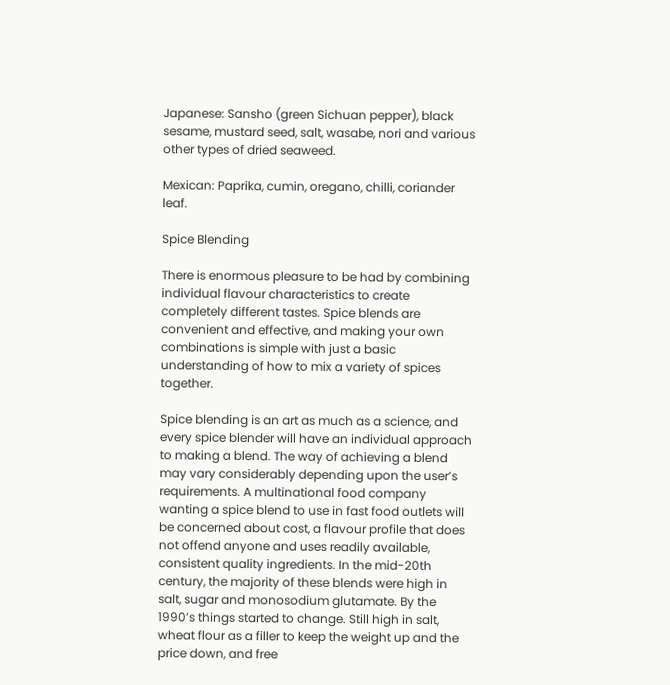Japanese: Sansho (green Sichuan pepper), black sesame, mustard seed, salt, wasabe, nori and various other types of dried seaweed.

Mexican: Paprika, cumin, oregano, chilli, coriander leaf.

Spice Blending

There is enormous pleasure to be had by combining individual flavour characteristics to create completely different tastes. Spice blends are convenient and effective, and making your own combinations is simple with just a basic understanding of how to mix a variety of spices together.

Spice blending is an art as much as a science, and every spice blender will have an individual approach to making a blend. The way of achieving a blend may vary considerably depending upon the user’s requirements. A multinational food company wanting a spice blend to use in fast food outlets will be concerned about cost, a flavour profile that does not offend anyone and uses readily available, consistent quality ingredients. In the mid-20th century, the majority of these blends were high in salt, sugar and monosodium glutamate. By the 1990’s things started to change. Still high in salt, wheat flour as a filler to keep the weight up and the price down, and free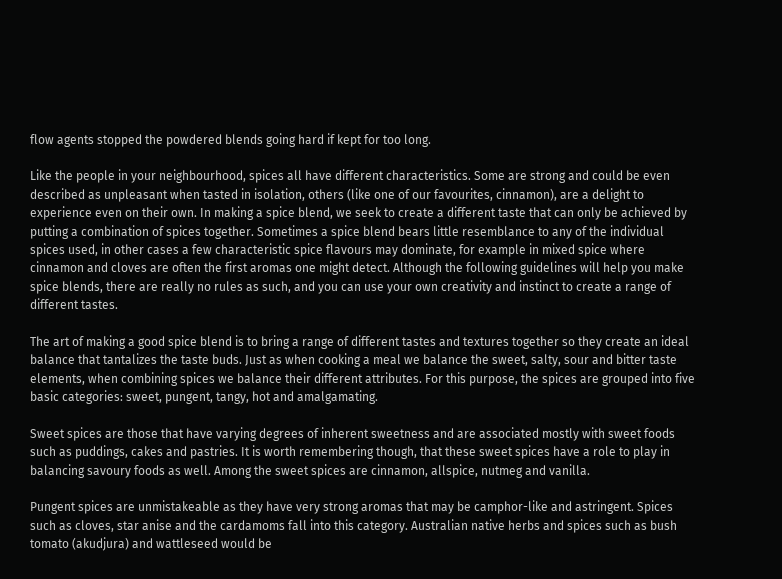flow agents stopped the powdered blends going hard if kept for too long.

Like the people in your neighbourhood, spices all have different characteristics. Some are strong and could be even described as unpleasant when tasted in isolation, others (like one of our favourites, cinnamon), are a delight to experience even on their own. In making a spice blend, we seek to create a different taste that can only be achieved by putting a combination of spices together. Sometimes a spice blend bears little resemblance to any of the individual spices used, in other cases a few characteristic spice flavours may dominate, for example in mixed spice where cinnamon and cloves are often the first aromas one might detect. Although the following guidelines will help you make spice blends, there are really no rules as such, and you can use your own creativity and instinct to create a range of different tastes.

The art of making a good spice blend is to bring a range of different tastes and textures together so they create an ideal balance that tantalizes the taste buds. Just as when cooking a meal we balance the sweet, salty, sour and bitter taste elements, when combining spices we balance their different attributes. For this purpose, the spices are grouped into five basic categories: sweet, pungent, tangy, hot and amalgamating.

Sweet spices are those that have varying degrees of inherent sweetness and are associated mostly with sweet foods such as puddings, cakes and pastries. It is worth remembering though, that these sweet spices have a role to play in balancing savoury foods as well. Among the sweet spices are cinnamon, allspice, nutmeg and vanilla.

Pungent spices are unmistakeable as they have very strong aromas that may be camphor-like and astringent. Spices such as cloves, star anise and the cardamoms fall into this category. Australian native herbs and spices such as bush tomato (akudjura) and wattleseed would be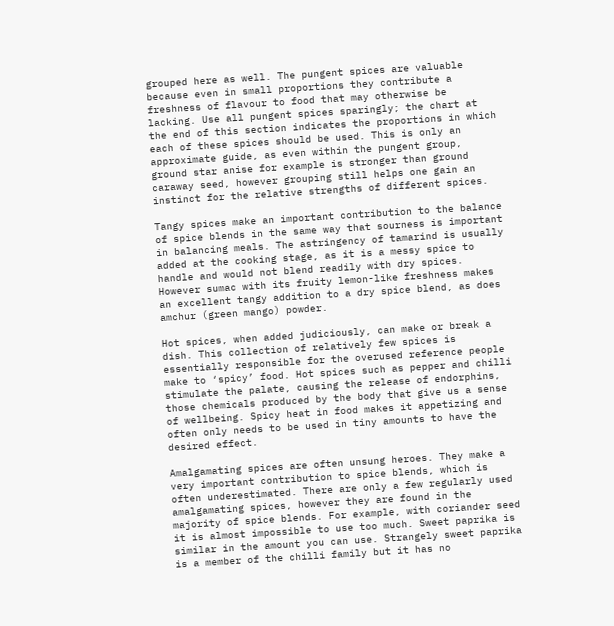grouped here as well. The pungent spices are valuable because even in small proportions they contribute a freshness of flavour to food that may otherwise be lacking. Use all pungent spices sparingly; the chart at the end of this section indicates the proportions in which each of these spices should be used. This is only an approximate guide, as even within the pungent group, ground star anise for example is stronger than ground caraway seed, however grouping still helps one gain an instinct for the relative strengths of different spices.

Tangy spices make an important contribution to the balance of spice blends in the same way that sourness is important in balancing meals. The astringency of tamarind is usually added at the cooking stage, as it is a messy spice to handle and would not blend readily with dry spices. However sumac with its fruity lemon-like freshness makes an excellent tangy addition to a dry spice blend, as does amchur (green mango) powder.

Hot spices, when added judiciously, can make or break a dish. This collection of relatively few spices is essentially responsible for the overused reference people make to ‘spicy’ food. Hot spices such as pepper and chilli stimulate the palate, causing the release of endorphins, those chemicals produced by the body that give us a sense of wellbeing. Spicy heat in food makes it appetizing and often only needs to be used in tiny amounts to have the desired effect.

Amalgamating spices are often unsung heroes. They make a very important contribution to spice blends, which is often underestimated. There are only a few regularly used amalgamating spices, however they are found in the majority of spice blends. For example, with coriander seed it is almost impossible to use too much. Sweet paprika is similar in the amount you can use. Strangely sweet paprika is a member of the chilli family but it has no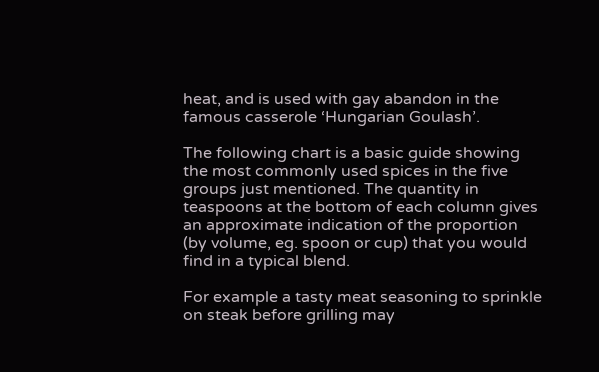heat, and is used with gay abandon in the famous casserole ‘Hungarian Goulash’.

The following chart is a basic guide showing the most commonly used spices in the five groups just mentioned. The quantity in teaspoons at the bottom of each column gives an approximate indication of the proportion (by volume, eg. spoon or cup) that you would find in a typical blend.

For example a tasty meat seasoning to sprinkle on steak before grilling may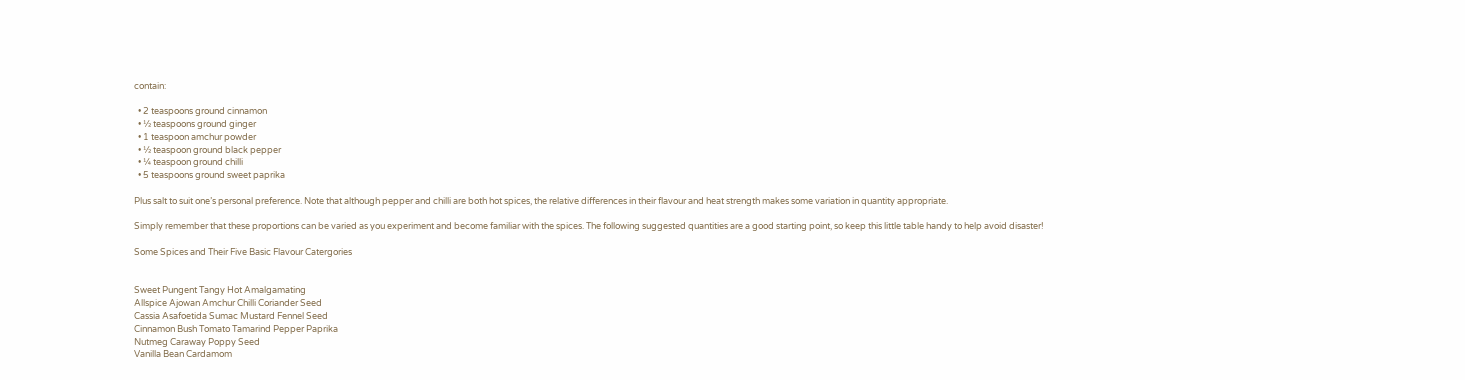contain:

  • 2 teaspoons ground cinnamon
  • ½ teaspoons ground ginger
  • 1 teaspoon amchur powder
  • ½ teaspoon ground black pepper
  • ¼ teaspoon ground chilli
  • 5 teaspoons ground sweet paprika

Plus salt to suit one’s personal preference. Note that although pepper and chilli are both hot spices, the relative differences in their flavour and heat strength makes some variation in quantity appropriate.

Simply remember that these proportions can be varied as you experiment and become familiar with the spices. The following suggested quantities are a good starting point, so keep this little table handy to help avoid disaster!

Some Spices and Their Five Basic Flavour Catergories


Sweet Pungent Tangy Hot Amalgamating
Allspice Ajowan Amchur Chilli Coriander Seed
Cassia Asafoetida Sumac Mustard Fennel Seed
Cinnamon Bush Tomato Tamarind Pepper Paprika
Nutmeg Caraway Poppy Seed
Vanilla Bean Cardamom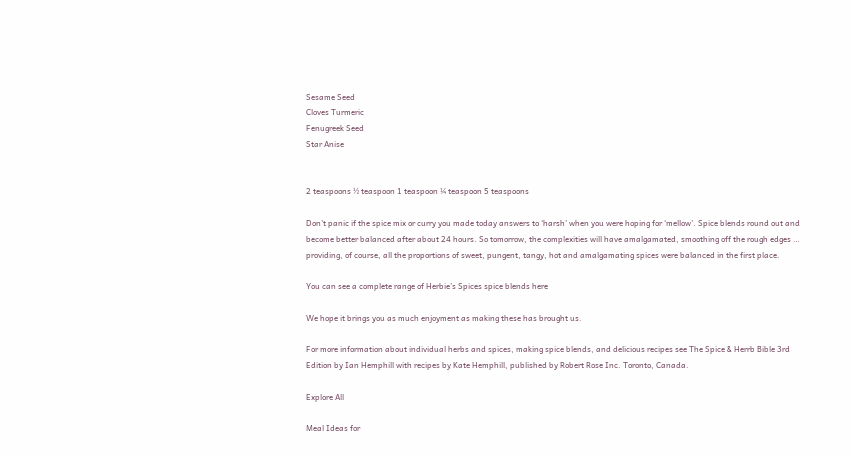Sesame Seed
Cloves Turmeric
Fenugreek Seed
Star Anise


2 teaspoons ½ teaspoon 1 teaspoon ¼ teaspoon 5 teaspoons

Don’t panic if the spice mix or curry you made today answers to ‘harsh’ when you were hoping for ‘mellow’. Spice blends round out and become better balanced after about 24 hours. So tomorrow, the complexities will have amalgamated, smoothing off the rough edges … providing, of course, all the proportions of sweet, pungent, tangy, hot and amalgamating spices were balanced in the first place.

You can see a complete range of Herbie’s Spices spice blends here

We hope it brings you as much enjoyment as making these has brought us.

For more information about individual herbs and spices, making spice blends, and delicious recipes see The Spice & Herrb Bible 3rd Edition by Ian Hemphill with recipes by Kate Hemphill, published by Robert Rose Inc. Toronto, Canada.

Explore All

Meal Ideas for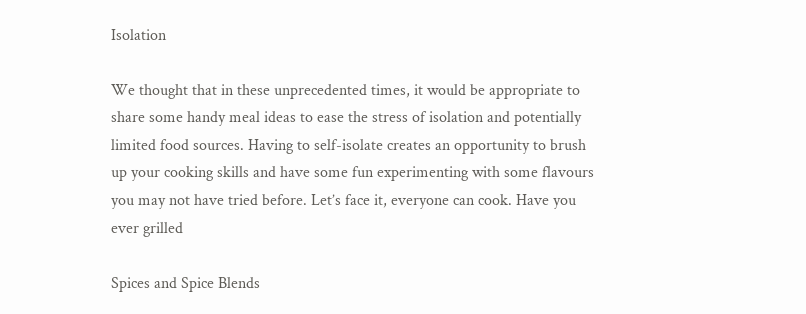Isolation

We thought that in these unprecedented times, it would be appropriate to share some handy meal ideas to ease the stress of isolation and potentially limited food sources. Having to self-isolate creates an opportunity to brush up your cooking skills and have some fun experimenting with some flavours you may not have tried before. Let’s face it, everyone can cook. Have you ever grilled

Spices and Spice Blends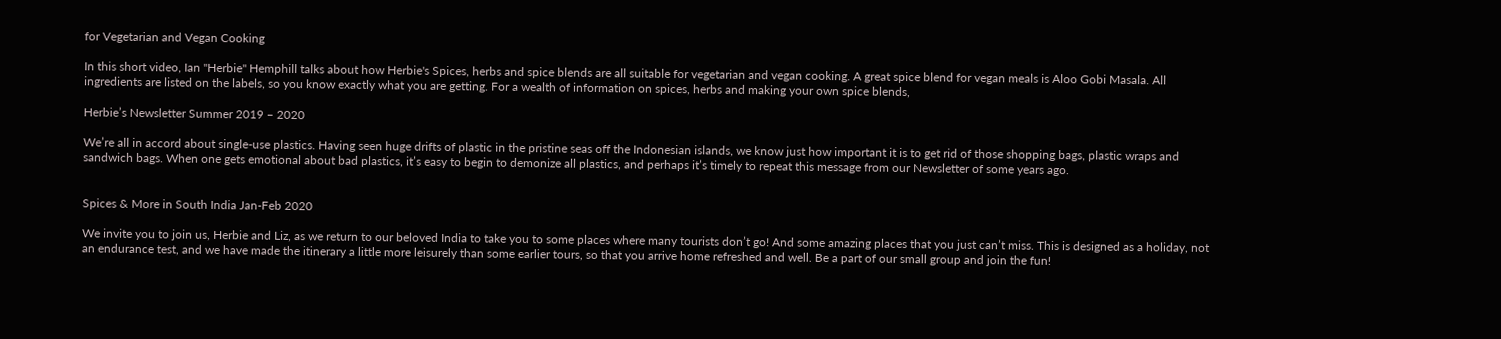for Vegetarian and Vegan Cooking

In this short video, Ian "Herbie" Hemphill talks about how Herbie's Spices, herbs and spice blends are all suitable for vegetarian and vegan cooking. A great spice blend for vegan meals is Aloo Gobi Masala. All ingredients are listed on the labels, so you know exactly what you are getting. For a wealth of information on spices, herbs and making your own spice blends,

Herbie’s Newsletter Summer 2019 – 2020

We’re all in accord about single-use plastics. Having seen huge drifts of plastic in the pristine seas off the Indonesian islands, we know just how important it is to get rid of those shopping bags, plastic wraps and sandwich bags. When one gets emotional about bad plastics, it’s easy to begin to demonize all plastics, and perhaps it’s timely to repeat this message from our Newsletter of some years ago.


Spices & More in South India Jan-Feb 2020

We invite you to join us, Herbie and Liz, as we return to our beloved India to take you to some places where many tourists don’t go! And some amazing places that you just can’t miss. This is designed as a holiday, not an endurance test, and we have made the itinerary a little more leisurely than some earlier tours, so that you arrive home refreshed and well. Be a part of our small group and join the fun!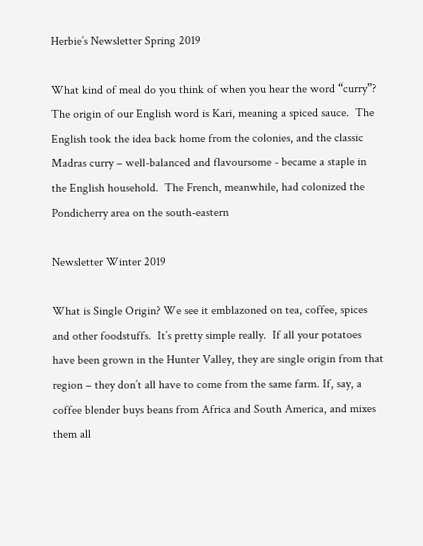Herbie’s Newsletter Spring 2019

What kind of meal do you think of when you hear the word “curry”?  The origin of our English word is Kari, meaning a spiced sauce.  The English took the idea back home from the colonies, and the classic Madras curry – well-balanced and flavoursome - became a staple in the English household.  The French, meanwhile, had colonized the Pondicherry area on the south-eastern

Newsletter Winter 2019

What is Single Origin? We see it emblazoned on tea, coffee, spices and other foodstuffs.  It’s pretty simple really.  If all your potatoes have been grown in the Hunter Valley, they are single origin from that region – they don’t all have to come from the same farm. If, say, a coffee blender buys beans from Africa and South America, and mixes them all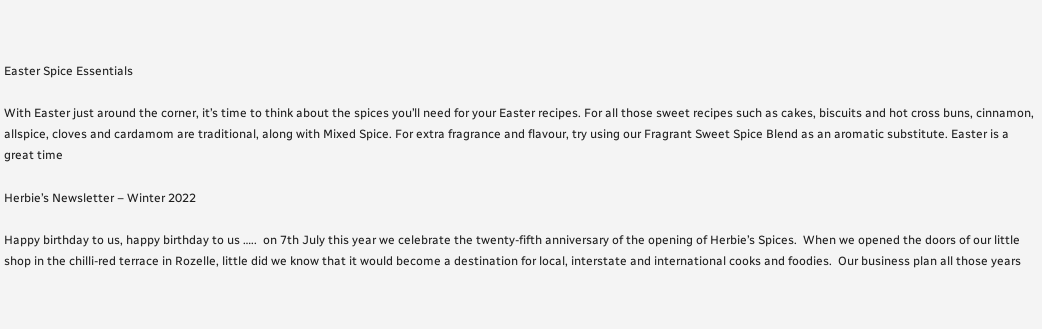Easter Spice Essentials

With Easter just around the corner, it’s time to think about the spices you’ll need for your Easter recipes. For all those sweet recipes such as cakes, biscuits and hot cross buns, cinnamon, allspice, cloves and cardamom are traditional, along with Mixed Spice. For extra fragrance and flavour, try using our Fragrant Sweet Spice Blend as an aromatic substitute. Easter is a great time

Herbie’s Newsletter – Winter 2022

Happy birthday to us, happy birthday to us …..  on 7th July this year we celebrate the twenty-fifth anniversary of the opening of Herbie’s Spices.  When we opened the doors of our little shop in the chilli-red terrace in Rozelle, little did we know that it would become a destination for local, interstate and international cooks and foodies.  Our business plan all those years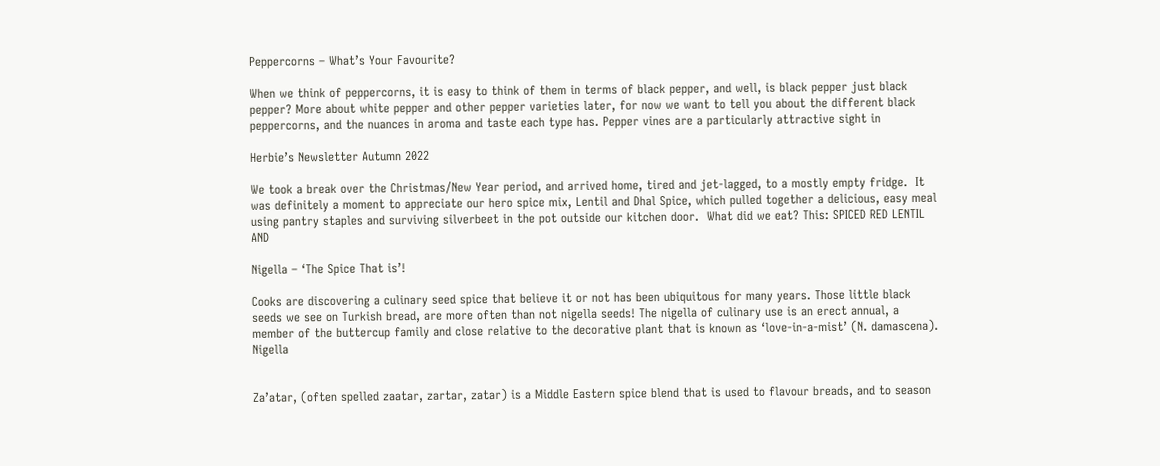Peppercorns – What’s Your Favourite?

When we think of peppercorns, it is easy to think of them in terms of black pepper, and well, is black pepper just black pepper? More about white pepper and other pepper varieties later, for now we want to tell you about the different black peppercorns, and the nuances in aroma and taste each type has. Pepper vines are a particularly attractive sight in

Herbie’s Newsletter Autumn 2022

We took a break over the Christmas/New Year period, and arrived home, tired and jet-lagged, to a mostly empty fridge.  It was definitely a moment to appreciate our hero spice mix, Lentil and Dhal Spice, which pulled together a delicious, easy meal using pantry staples and surviving silverbeet in the pot outside our kitchen door.  What did we eat? This: SPICED RED LENTIL AND

Nigella – ‘The Spice That is’!

Cooks are discovering a culinary seed spice that believe it or not has been ubiquitous for many years. Those little black seeds we see on Turkish bread, are more often than not nigella seeds! The nigella of culinary use is an erect annual, a member of the buttercup family and close relative to the decorative plant that is known as ‘love-in-a-mist’ (N. damascena). Nigella


Za’atar, (often spelled zaatar, zartar, zatar) is a Middle Eastern spice blend that is used to flavour breads, and to season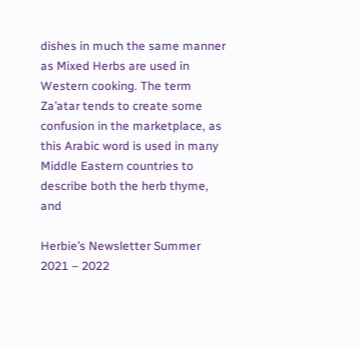dishes in much the same manner as Mixed Herbs are used in Western cooking. The term Za’atar tends to create some confusion in the marketplace, as this Arabic word is used in many Middle Eastern countries to describe both the herb thyme, and

Herbie’s Newsletter Summer 2021 – 2022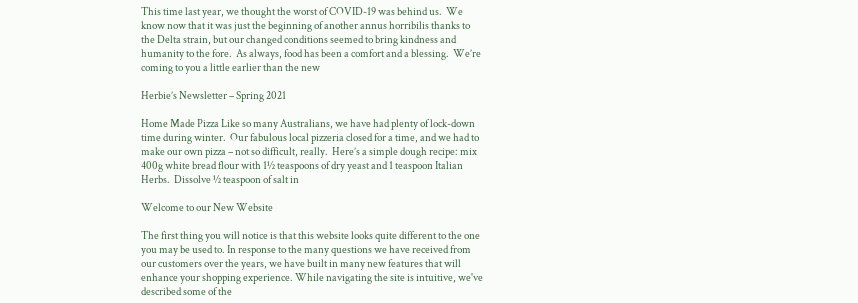This time last year, we thought the worst of COVID-19 was behind us.  We know now that it was just the beginning of another annus horribilis thanks to the Delta strain, but our changed conditions seemed to bring kindness and humanity to the fore.  As always, food has been a comfort and a blessing.  We’re coming to you a little earlier than the new

Herbie’s Newsletter – Spring 2021

Home Made Pizza Like so many Australians, we have had plenty of lock-down time during winter.  Our fabulous local pizzeria closed for a time, and we had to make our own pizza – not so difficult, really.  Here’s a simple dough recipe: mix 400g white bread flour with 1½ teaspoons of dry yeast and 1 teaspoon Italian Herbs.  Dissolve ½ teaspoon of salt in

Welcome to our New Website

The first thing you will notice is that this website looks quite different to the one you may be used to. In response to the many questions we have received from our customers over the years, we have built in many new features that will enhance your shopping experience. While navigating the site is intuitive, we've described some of the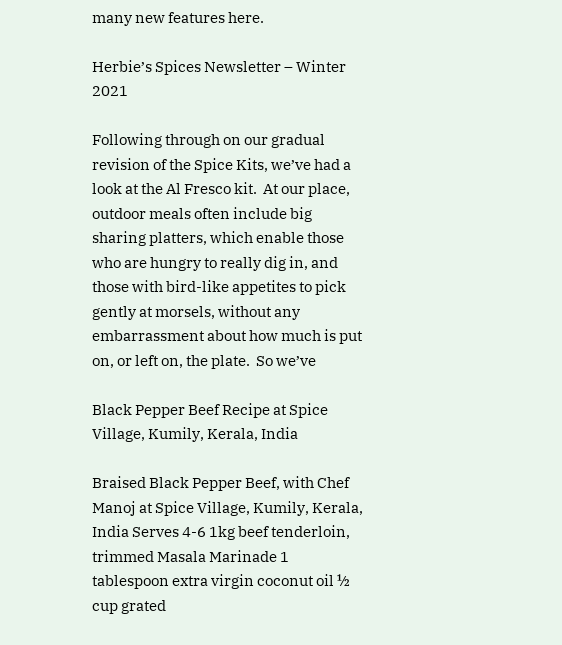many new features here.

Herbie’s Spices Newsletter – Winter 2021

Following through on our gradual revision of the Spice Kits, we’ve had a look at the Al Fresco kit.  At our place, outdoor meals often include big sharing platters, which enable those who are hungry to really dig in, and those with bird-like appetites to pick gently at morsels, without any embarrassment about how much is put on, or left on, the plate.  So we’ve

Black Pepper Beef Recipe at Spice Village, Kumily, Kerala, India

Braised Black Pepper Beef, with Chef Manoj at Spice Village, Kumily, Kerala, India Serves 4-6 1kg beef tenderloin, trimmed Masala Marinade 1 tablespoon extra virgin coconut oil ½ cup grated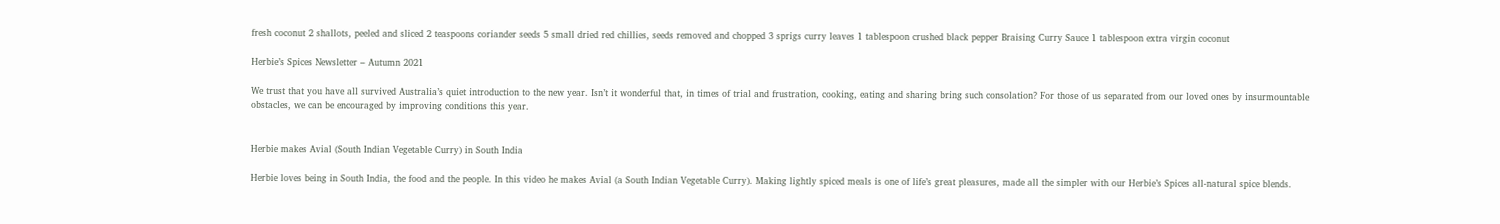fresh coconut 2 shallots, peeled and sliced 2 teaspoons coriander seeds 5 small dried red chillies, seeds removed and chopped 3 sprigs curry leaves 1 tablespoon crushed black pepper Braising Curry Sauce 1 tablespoon extra virgin coconut

Herbie’s Spices Newsletter – Autumn 2021

We trust that you have all survived Australia’s quiet introduction to the new year. Isn’t it wonderful that, in times of trial and frustration, cooking, eating and sharing bring such consolation? For those of us separated from our loved ones by insurmountable obstacles, we can be encouraged by improving conditions this year.


Herbie makes Avial (South Indian Vegetable Curry) in South India

Herbie loves being in South India, the food and the people. In this video he makes Avial (a South Indian Vegetable Curry). Making lightly spiced meals is one of life’s great pleasures, made all the simpler with our Herbie’s Spices all-natural spice blends.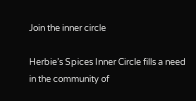Join the inner circle

Herbie’s Spices Inner Circle fills a need in the community of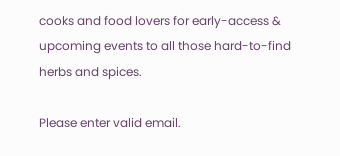cooks and food lovers for early-access & upcoming events to all those hard-to-find herbs and spices.

Please enter valid email.